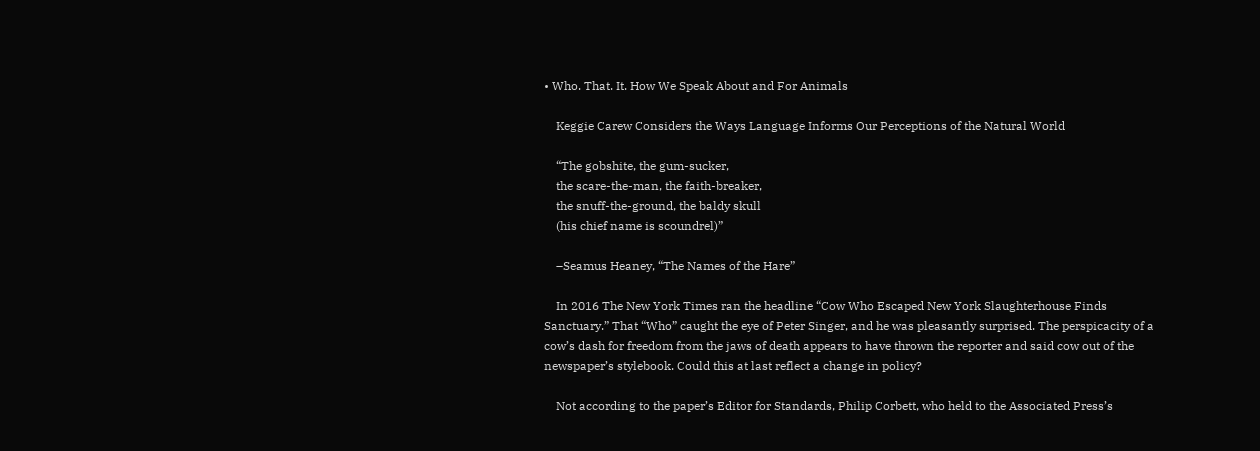• Who. That. It. How We Speak About and For Animals

    Keggie Carew Considers the Ways Language Informs Our Perceptions of the Natural World

    “The gobshite, the gum-sucker,
    the scare-the-man, the faith-breaker,
    the snuff-the-ground, the baldy skull
    (his chief name is scoundrel)”

    –Seamus Heaney, “The Names of the Hare”

    In 2016 The New York Times ran the headline “Cow Who Escaped New York Slaughterhouse Finds Sanctuary.” That “Who” caught the eye of Peter Singer, and he was pleasantly surprised. The perspicacity of a cow’s dash for freedom from the jaws of death appears to have thrown the reporter and said cow out of the newspaper’s stylebook. Could this at last reflect a change in policy?

    Not according to the paper’s Editor for Standards, Philip Corbett, who held to the Associated Press’s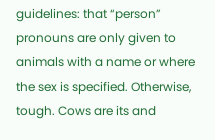guidelines: that “person” pronouns are only given to animals with a name or where the sex is specified. Otherwise, tough. Cows are its and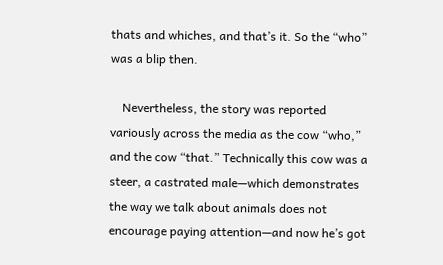thats and whiches, and that’s it. So the “who” was a blip then.

    Nevertheless, the story was reported variously across the media as the cow “who,” and the cow “that.” Technically this cow was a steer, a castrated male—which demonstrates the way we talk about animals does not encourage paying attention—and now he’s got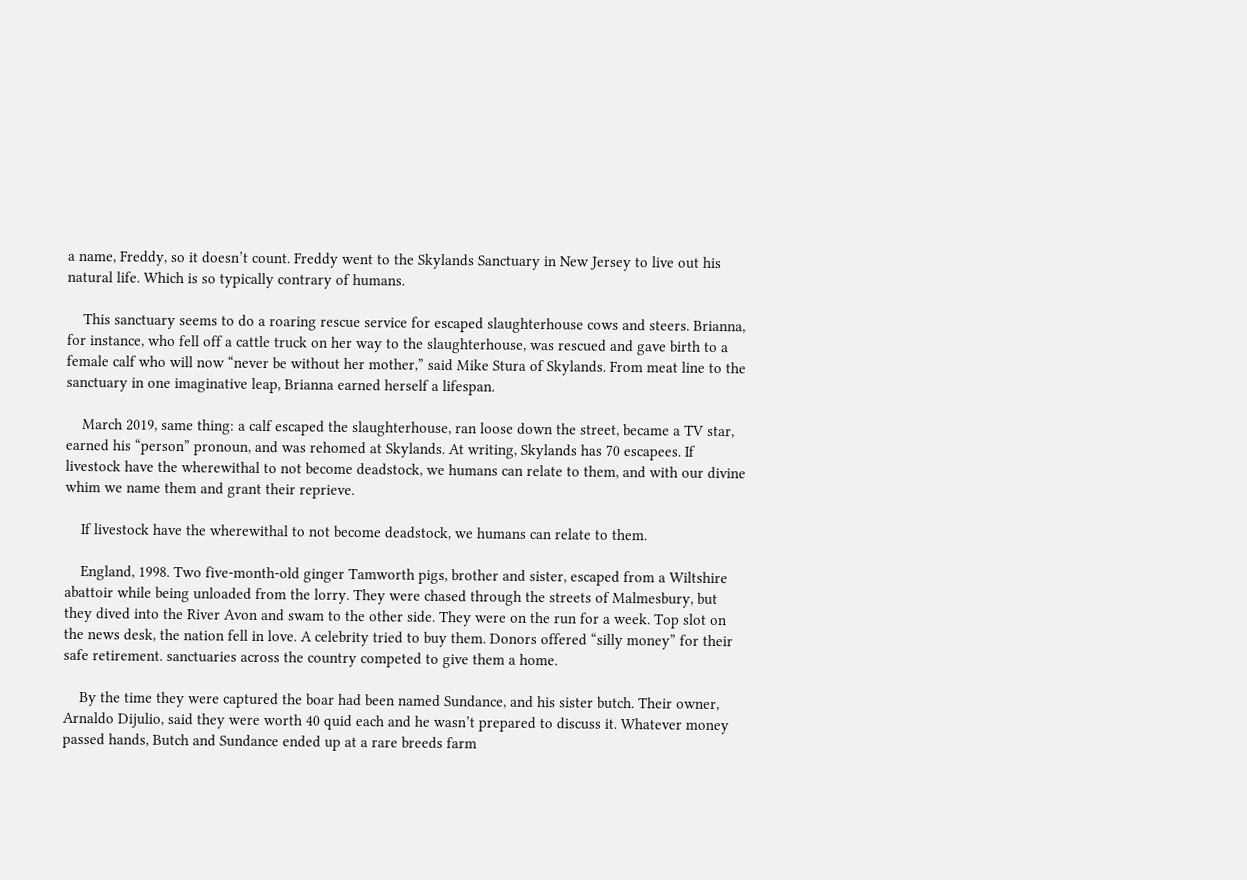a name, Freddy, so it doesn’t count. Freddy went to the Skylands Sanctuary in New Jersey to live out his natural life. Which is so typically contrary of humans.

    This sanctuary seems to do a roaring rescue service for escaped slaughterhouse cows and steers. Brianna, for instance, who fell off a cattle truck on her way to the slaughterhouse, was rescued and gave birth to a female calf who will now “never be without her mother,” said Mike Stura of Skylands. From meat line to the sanctuary in one imaginative leap, Brianna earned herself a lifespan.

    March 2019, same thing: a calf escaped the slaughterhouse, ran loose down the street, became a TV star, earned his “person” pronoun, and was rehomed at Skylands. At writing, Skylands has 70 escapees. If livestock have the wherewithal to not become deadstock, we humans can relate to them, and with our divine whim we name them and grant their reprieve.

    If livestock have the wherewithal to not become deadstock, we humans can relate to them.

    England, 1998. Two five-month-old ginger Tamworth pigs, brother and sister, escaped from a Wiltshire abattoir while being unloaded from the lorry. They were chased through the streets of Malmesbury, but they dived into the River Avon and swam to the other side. They were on the run for a week. Top slot on the news desk, the nation fell in love. A celebrity tried to buy them. Donors offered “silly money” for their safe retirement. sanctuaries across the country competed to give them a home.

    By the time they were captured the boar had been named Sundance, and his sister butch. Their owner, Arnaldo Dijulio, said they were worth 40 quid each and he wasn’t prepared to discuss it. Whatever money passed hands, Butch and Sundance ended up at a rare breeds farm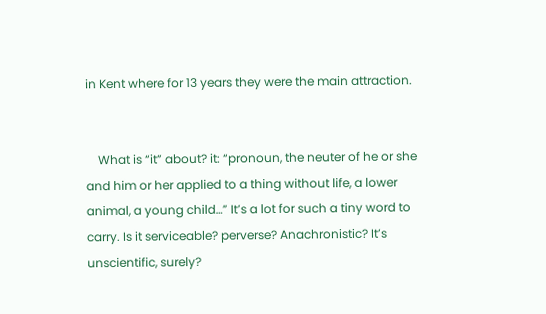in Kent where for 13 years they were the main attraction.


    What is “it” about? it: “pronoun, the neuter of he or she and him or her applied to a thing without life, a lower animal, a young child…” It’s a lot for such a tiny word to carry. Is it serviceable? perverse? Anachronistic? It’s unscientific, surely?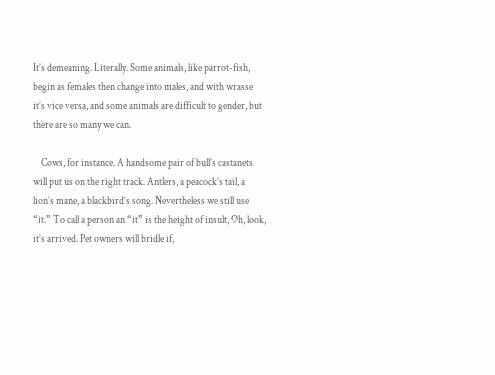It’s demeaning. Literally. Some animals, like parrot-fish, begin as females then change into males, and with wrasse it’s vice versa, and some animals are difficult to gender, but there are so many we can.

    Cows, for instance. A handsome pair of bull’s castanets will put us on the right track. Antlers, a peacock’s tail, a lion’s mane, a blackbird’s song. Nevertheless we still use “it.” To call a person an “it” is the height of insult, Oh, look, it’s arrived. Pet owners will bridle if,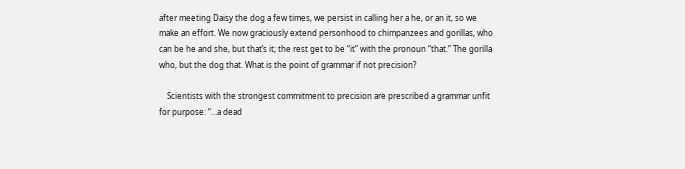after meeting Daisy the dog a few times, we persist in calling her a he, or an it, so we make an effort. We now graciously extend personhood to chimpanzees and gorillas, who can be he and she, but that’s it; the rest get to be “it” with the pronoun “that.” The gorilla who, but the dog that. What is the point of grammar if not precision?

    Scientists with the strongest commitment to precision are prescribed a grammar unfit for purpose: “…a dead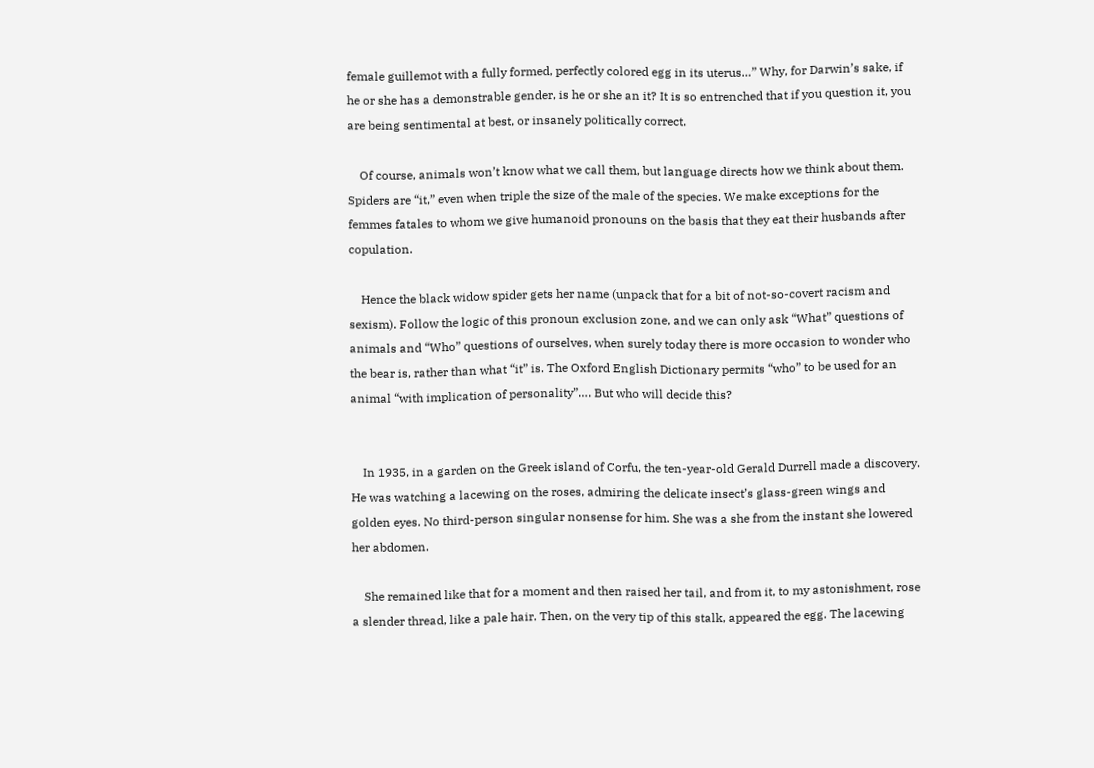female guillemot with a fully formed, perfectly colored egg in its uterus…” Why, for Darwin’s sake, if he or she has a demonstrable gender, is he or she an it? It is so entrenched that if you question it, you are being sentimental at best, or insanely politically correct.

    Of course, animals won’t know what we call them, but language directs how we think about them. Spiders are “it,” even when triple the size of the male of the species. We make exceptions for the femmes fatales to whom we give humanoid pronouns on the basis that they eat their husbands after copulation.

    Hence the black widow spider gets her name (unpack that for a bit of not-so-covert racism and sexism). Follow the logic of this pronoun exclusion zone, and we can only ask “What” questions of animals and “Who” questions of ourselves, when surely today there is more occasion to wonder who the bear is, rather than what “it” is. The Oxford English Dictionary permits “who” to be used for an animal “with implication of personality”…. But who will decide this?


    In 1935, in a garden on the Greek island of Corfu, the ten-year-old Gerald Durrell made a discovery. He was watching a lacewing on the roses, admiring the delicate insect’s glass-green wings and golden eyes. No third-person singular nonsense for him. She was a she from the instant she lowered her abdomen.

    She remained like that for a moment and then raised her tail, and from it, to my astonishment, rose a slender thread, like a pale hair. Then, on the very tip of this stalk, appeared the egg. The lacewing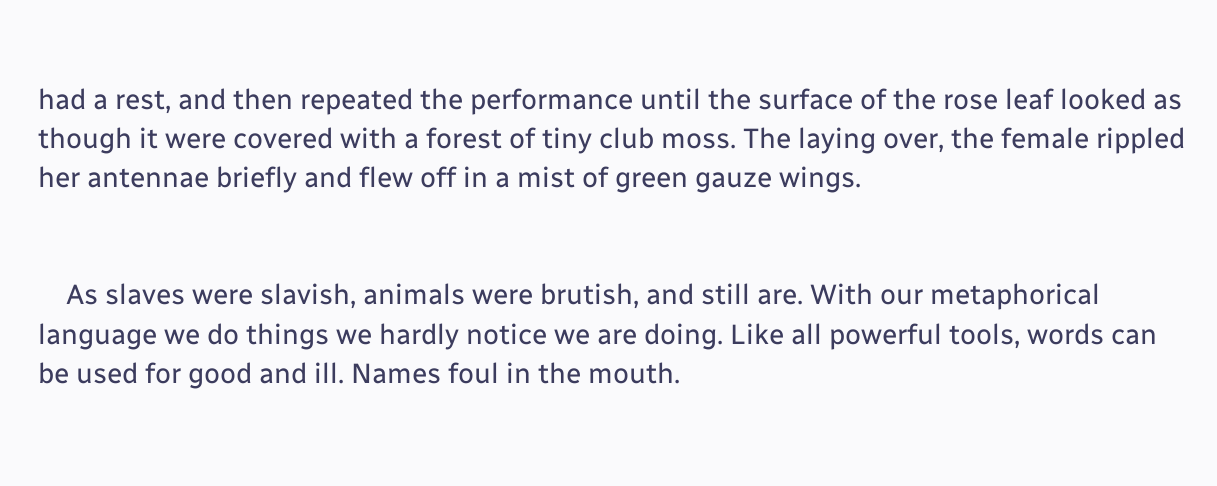had a rest, and then repeated the performance until the surface of the rose leaf looked as though it were covered with a forest of tiny club moss. The laying over, the female rippled her antennae briefly and flew off in a mist of green gauze wings.


    As slaves were slavish, animals were brutish, and still are. With our metaphorical language we do things we hardly notice we are doing. Like all powerful tools, words can be used for good and ill. Names foul in the mouth.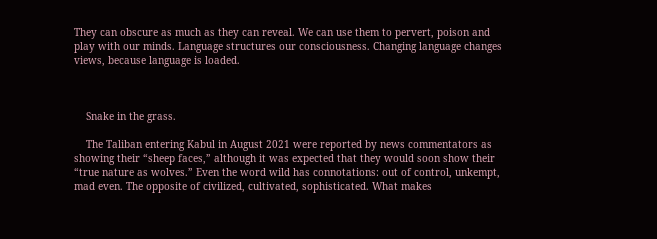They can obscure as much as they can reveal. We can use them to pervert, poison and play with our minds. Language structures our consciousness. Changing language changes views, because language is loaded.



    Snake in the grass.

    The Taliban entering Kabul in August 2021 were reported by news commentators as showing their “sheep faces,” although it was expected that they would soon show their “true nature as wolves.” Even the word wild has connotations: out of control, unkempt, mad even. The opposite of civilized, cultivated, sophisticated. What makes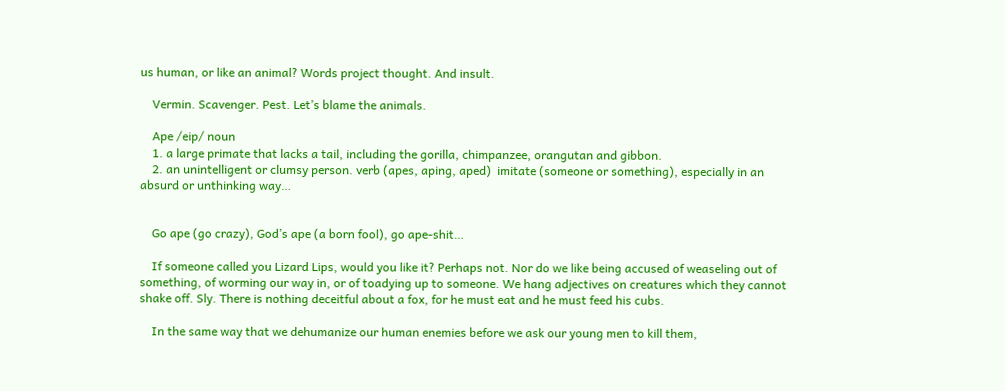us human, or like an animal? Words project thought. And insult.

    Vermin. Scavenger. Pest. Let’s blame the animals.

    Ape /eip/ noun
    1. a large primate that lacks a tail, including the gorilla, chimpanzee, orangutan and gibbon.
    2. an unintelligent or clumsy person. verb (apes, aping, aped)  imitate (someone or something), especially in an absurd or unthinking way…


    Go ape (go crazy), God’s ape (a born fool), go ape-shit…

    If someone called you Lizard Lips, would you like it? Perhaps not. Nor do we like being accused of weaseling out of something, of worming our way in, or of toadying up to someone. We hang adjectives on creatures which they cannot shake off. Sly. There is nothing deceitful about a fox, for he must eat and he must feed his cubs.

    In the same way that we dehumanize our human enemies before we ask our young men to kill them,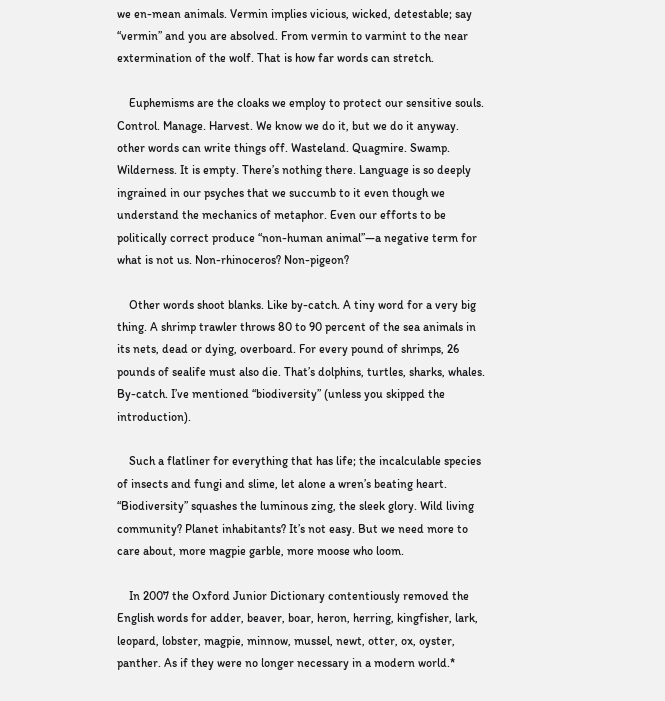we en-mean animals. Vermin implies vicious, wicked, detestable; say “vermin” and you are absolved. From vermin to varmint to the near extermination of the wolf. That is how far words can stretch.

    Euphemisms are the cloaks we employ to protect our sensitive souls. Control. Manage. Harvest. We know we do it, but we do it anyway. other words can write things off. Wasteland. Quagmire. Swamp. Wilderness. It is empty. There’s nothing there. Language is so deeply ingrained in our psyches that we succumb to it even though we understand the mechanics of metaphor. Even our efforts to be politically correct produce “non-human animal”—a negative term for what is not us. Non-rhinoceros? Non-pigeon?

    Other words shoot blanks. Like by-catch. A tiny word for a very big thing. A shrimp trawler throws 80 to 90 percent of the sea animals in its nets, dead or dying, overboard. For every pound of shrimps, 26 pounds of sealife must also die. That’s dolphins, turtles, sharks, whales. By-catch. I’ve mentioned “biodiversity” (unless you skipped the introduction).

    Such a flatliner for everything that has life; the incalculable species of insects and fungi and slime, let alone a wren’s beating heart. “Biodiversity” squashes the luminous zing, the sleek glory. Wild living community? Planet inhabitants? It’s not easy. But we need more to care about, more magpie garble, more moose who loom.

    In 2007 the Oxford Junior Dictionary contentiously removed the English words for adder, beaver, boar, heron, herring, kingfisher, lark, leopard, lobster, magpie, minnow, mussel, newt, otter, ox, oyster, panther. As if they were no longer necessary in a modern world.*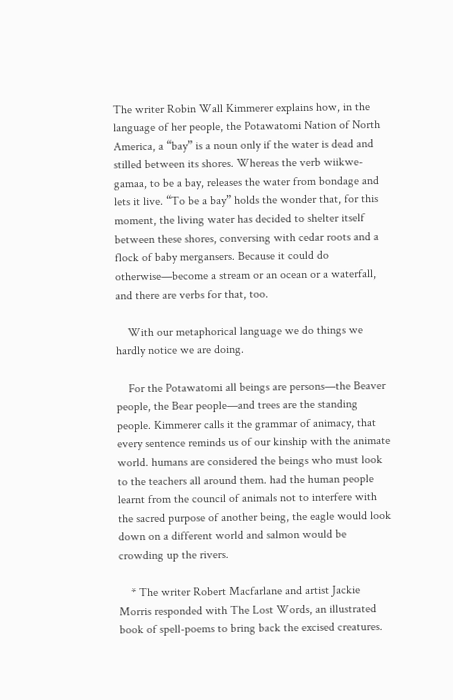The writer Robin Wall Kimmerer explains how, in the language of her people, the Potawatomi Nation of North America, a “bay” is a noun only if the water is dead and stilled between its shores. Whereas the verb wiikwe-gamaa, to be a bay, releases the water from bondage and lets it live. “To be a bay” holds the wonder that, for this moment, the living water has decided to shelter itself between these shores, conversing with cedar roots and a flock of baby mergansers. Because it could do otherwise—become a stream or an ocean or a waterfall, and there are verbs for that, too.

    With our metaphorical language we do things we hardly notice we are doing.

    For the Potawatomi all beings are persons—the Beaver people, the Bear people—and trees are the standing people. Kimmerer calls it the grammar of animacy, that every sentence reminds us of our kinship with the animate world. humans are considered the beings who must look to the teachers all around them. had the human people learnt from the council of animals not to interfere with the sacred purpose of another being, the eagle would look down on a different world and salmon would be crowding up the rivers.

    * The writer Robert Macfarlane and artist Jackie Morris responded with The Lost Words, an illustrated book of spell-poems to bring back the excised creatures.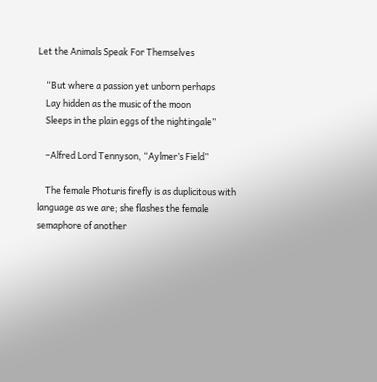Let the Animals Speak For Themselves

    “But where a passion yet unborn perhaps
    Lay hidden as the music of the moon
    Sleeps in the plain eggs of the nightingale”

    –Alfred Lord Tennyson, “Aylmer’s Field”

    The female Photuris firefly is as duplicitous with language as we are; she flashes the female semaphore of another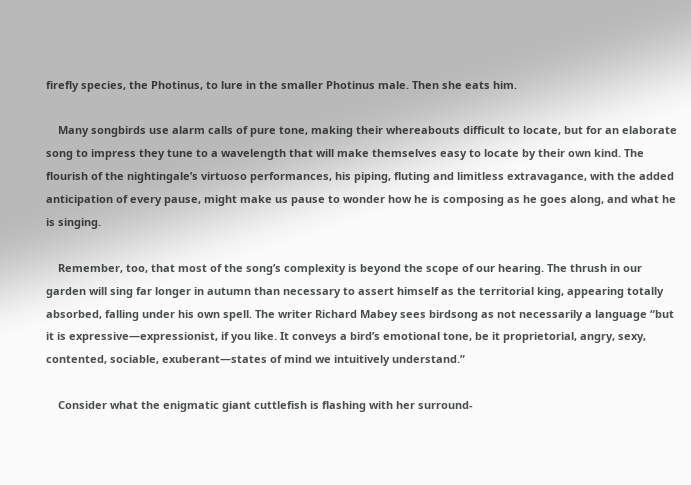firefly species, the Photinus, to lure in the smaller Photinus male. Then she eats him.

    Many songbirds use alarm calls of pure tone, making their whereabouts difficult to locate, but for an elaborate song to impress they tune to a wavelength that will make themselves easy to locate by their own kind. The flourish of the nightingale’s virtuoso performances, his piping, fluting and limitless extravagance, with the added anticipation of every pause, might make us pause to wonder how he is composing as he goes along, and what he is singing.

    Remember, too, that most of the song’s complexity is beyond the scope of our hearing. The thrush in our garden will sing far longer in autumn than necessary to assert himself as the territorial king, appearing totally absorbed, falling under his own spell. The writer Richard Mabey sees birdsong as not necessarily a language “but it is expressive—expressionist, if you like. It conveys a bird’s emotional tone, be it proprietorial, angry, sexy, contented, sociable, exuberant—states of mind we intuitively understand.”

    Consider what the enigmatic giant cuttlefish is flashing with her surround-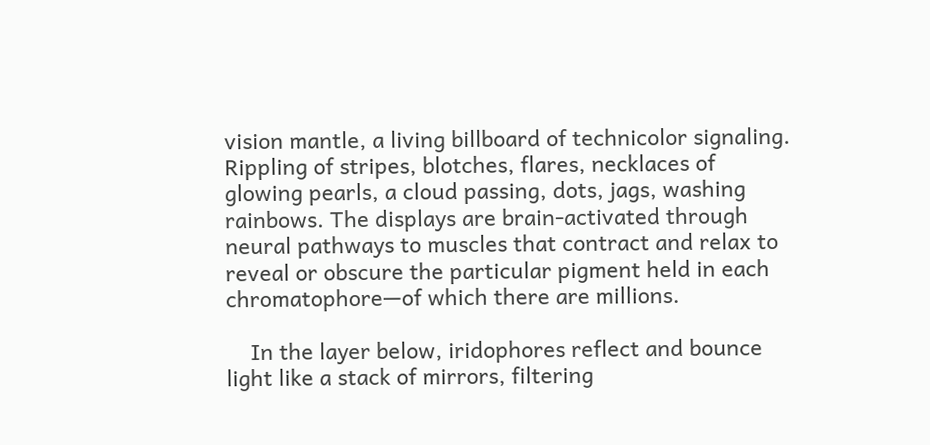vision mantle, a living billboard of technicolor signaling. Rippling of stripes, blotches, flares, necklaces of glowing pearls, a cloud passing, dots, jags, washing rainbows. The displays are brain-activated through neural pathways to muscles that contract and relax to reveal or obscure the particular pigment held in each chromatophore—of which there are millions.

    In the layer below, iridophores reflect and bounce light like a stack of mirrors, filtering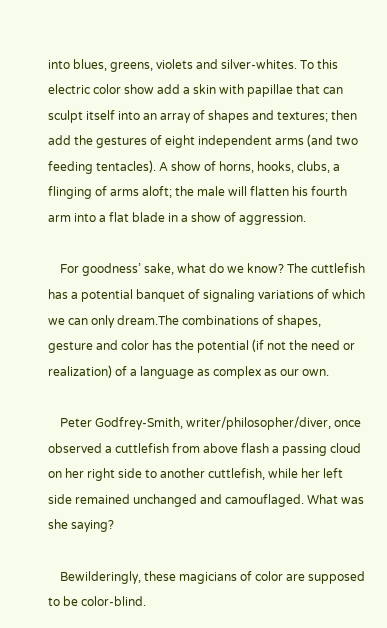into blues, greens, violets and silver-whites. To this electric color show add a skin with papillae that can sculpt itself into an array of shapes and textures; then add the gestures of eight independent arms (and two feeding tentacles). A show of horns, hooks, clubs, a flinging of arms aloft; the male will flatten his fourth arm into a flat blade in a show of aggression.

    For goodness’ sake, what do we know? The cuttlefish has a potential banquet of signaling variations of which we can only dream.The combinations of shapes, gesture and color has the potential (if not the need or realization) of a language as complex as our own.

    Peter Godfrey-Smith, writer/philosopher/diver, once observed a cuttlefish from above flash a passing cloud on her right side to another cuttlefish, while her left side remained unchanged and camouflaged. What was she saying?

    Bewilderingly, these magicians of color are supposed to be color-blind.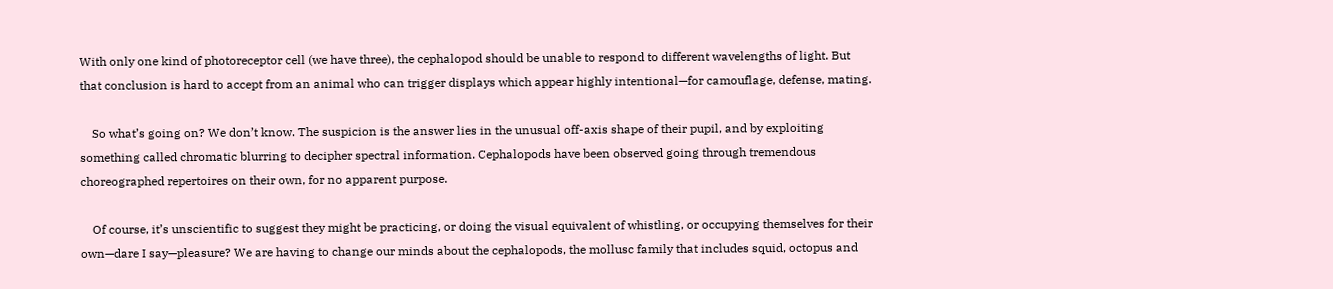With only one kind of photoreceptor cell (we have three), the cephalopod should be unable to respond to different wavelengths of light. But that conclusion is hard to accept from an animal who can trigger displays which appear highly intentional—for camouflage, defense, mating.

    So what’s going on? We don’t know. The suspicion is the answer lies in the unusual off-axis shape of their pupil, and by exploiting something called chromatic blurring to decipher spectral information. Cephalopods have been observed going through tremendous choreographed repertoires on their own, for no apparent purpose.

    Of course, it’s unscientific to suggest they might be practicing, or doing the visual equivalent of whistling, or occupying themselves for their own—dare I say—pleasure? We are having to change our minds about the cephalopods, the mollusc family that includes squid, octopus and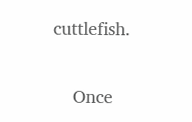cuttlefish.

    Once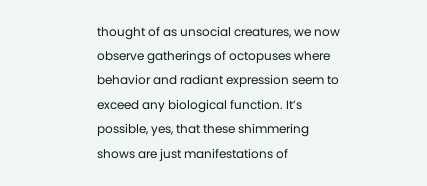thought of as unsocial creatures, we now observe gatherings of octopuses where behavior and radiant expression seem to exceed any biological function. It’s possible, yes, that these shimmering shows are just manifestations of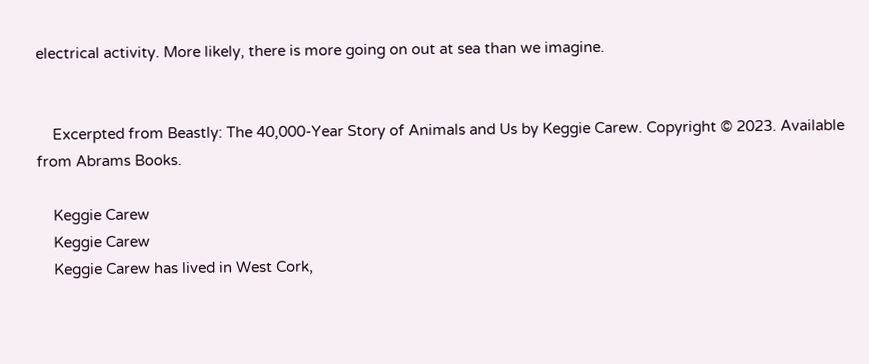electrical activity. More likely, there is more going on out at sea than we imagine.


    Excerpted from Beastly: The 40,000-Year Story of Animals and Us by Keggie Carew. Copyright © 2023. Available from Abrams Books.

    Keggie Carew
    Keggie Carew
    Keggie Carew has lived in West Cork,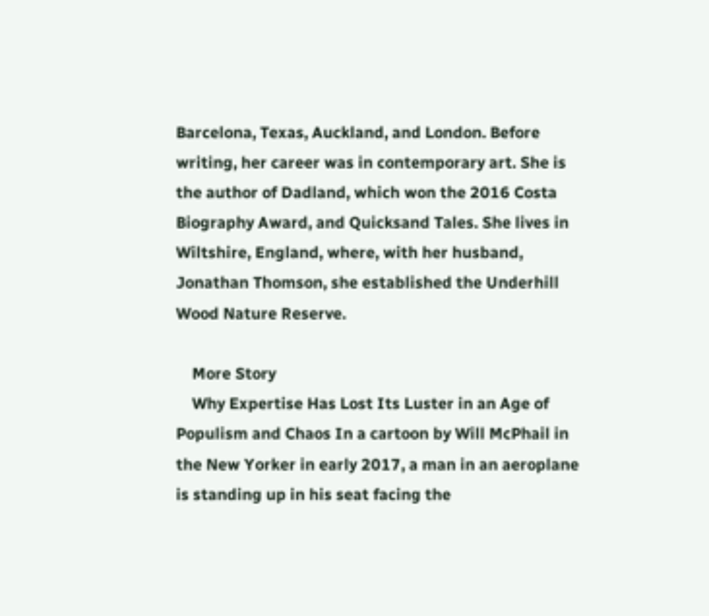Barcelona, Texas, Auckland, and London. Before writing, her career was in contemporary art. She is the author of Dadland, which won the 2016 Costa Biography Award, and Quicksand Tales. She lives in Wiltshire, England, where, with her husband, Jonathan Thomson, she established the Underhill Wood Nature Reserve.

    More Story
    Why Expertise Has Lost Its Luster in an Age of Populism and Chaos In a cartoon by Will McPhail in the New Yorker in early 2017, a man in an aeroplane is standing up in his seat facing the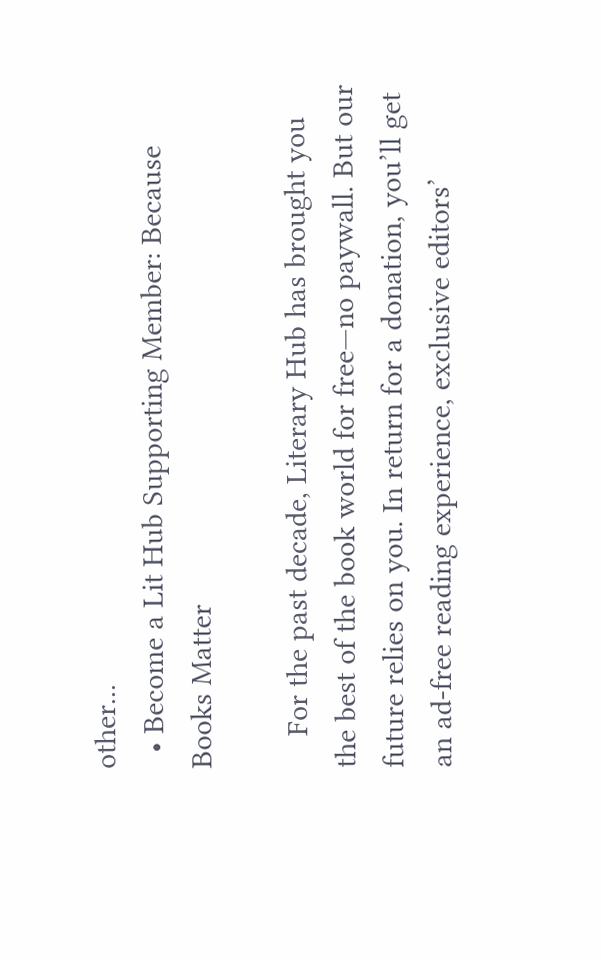other...
  • Become a Lit Hub Supporting Member: Because Books Matter

    For the past decade, Literary Hub has brought you the best of the book world for free—no paywall. But our future relies on you. In return for a donation, you’ll get an ad-free reading experience, exclusive editors’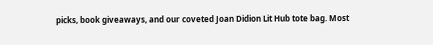picks, book giveaways, and our coveted Joan Didion Lit Hub tote bag. Most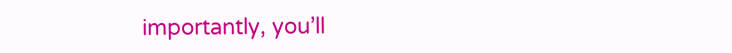importantly, you’ll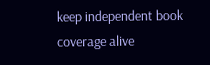keep independent book coverage alive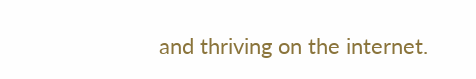and thriving on the internet.